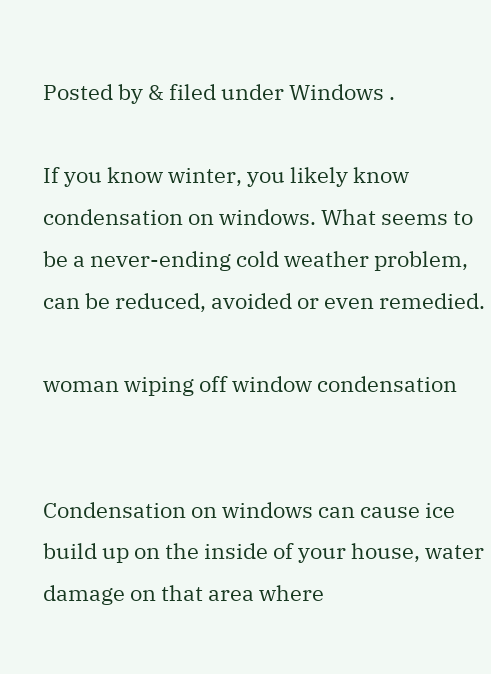Posted by & filed under Windows .

If you know winter, you likely know condensation on windows. What seems to be a never-ending cold weather problem, can be reduced, avoided or even remedied.

woman wiping off window condensation


Condensation on windows can cause ice build up on the inside of your house, water damage on that area where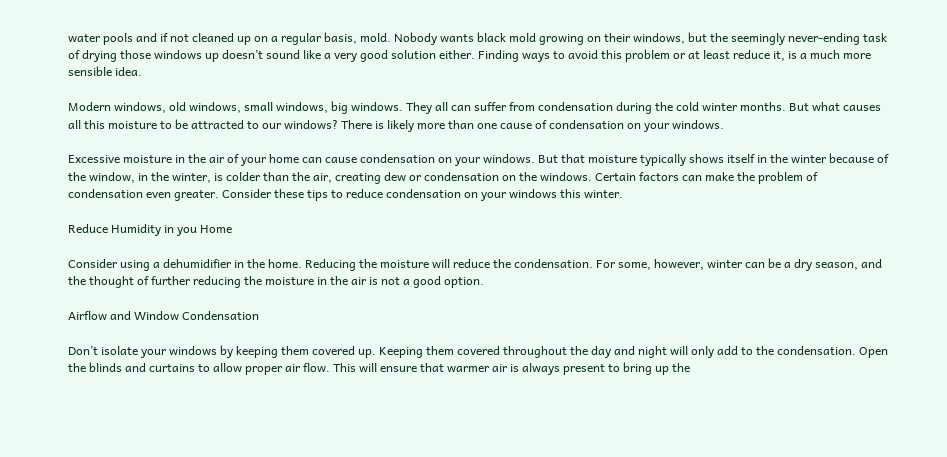water pools and if not cleaned up on a regular basis, mold. Nobody wants black mold growing on their windows, but the seemingly never-ending task of drying those windows up doesn’t sound like a very good solution either. Finding ways to avoid this problem or at least reduce it, is a much more sensible idea.

Modern windows, old windows, small windows, big windows. They all can suffer from condensation during the cold winter months. But what causes all this moisture to be attracted to our windows? There is likely more than one cause of condensation on your windows.

Excessive moisture in the air of your home can cause condensation on your windows. But that moisture typically shows itself in the winter because of the window, in the winter, is colder than the air, creating dew or condensation on the windows. Certain factors can make the problem of condensation even greater. Consider these tips to reduce condensation on your windows this winter.

Reduce Humidity in you Home

Consider using a dehumidifier in the home. Reducing the moisture will reduce the condensation. For some, however, winter can be a dry season, and the thought of further reducing the moisture in the air is not a good option.

Airflow and Window Condensation

Don’t isolate your windows by keeping them covered up. Keeping them covered throughout the day and night will only add to the condensation. Open the blinds and curtains to allow proper air flow. This will ensure that warmer air is always present to bring up the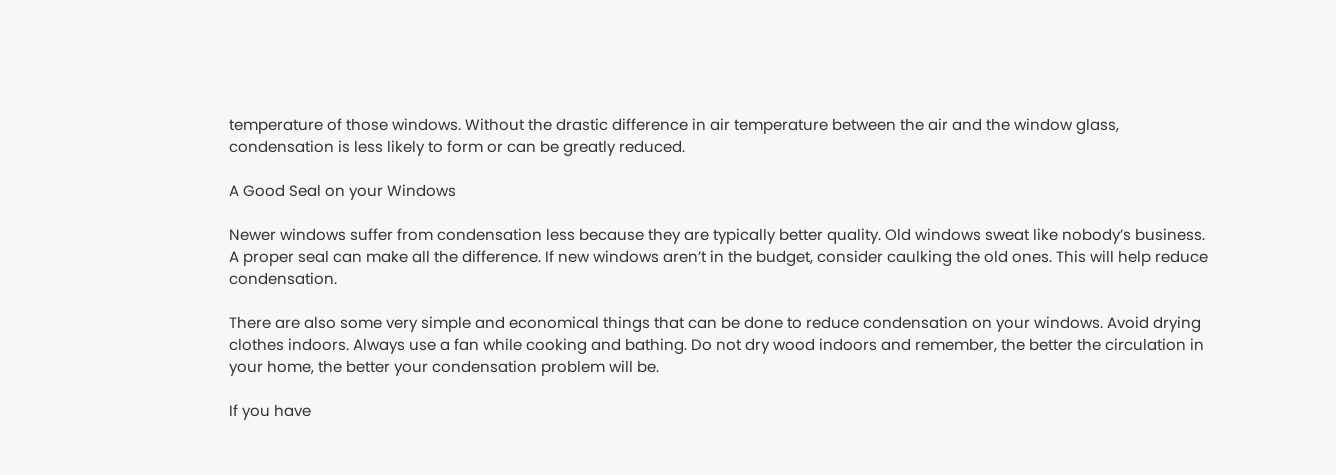temperature of those windows. Without the drastic difference in air temperature between the air and the window glass, condensation is less likely to form or can be greatly reduced.

A Good Seal on your Windows

Newer windows suffer from condensation less because they are typically better quality. Old windows sweat like nobody’s business. A proper seal can make all the difference. If new windows aren’t in the budget, consider caulking the old ones. This will help reduce condensation.

There are also some very simple and economical things that can be done to reduce condensation on your windows. Avoid drying clothes indoors. Always use a fan while cooking and bathing. Do not dry wood indoors and remember, the better the circulation in your home, the better your condensation problem will be.

If you have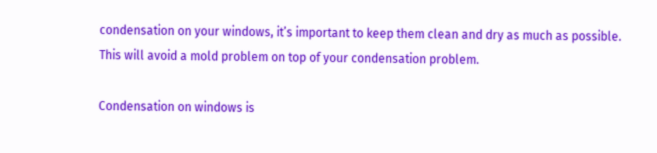condensation on your windows, it’s important to keep them clean and dry as much as possible. This will avoid a mold problem on top of your condensation problem.

Condensation on windows is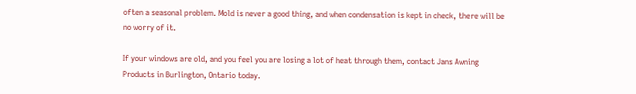often a seasonal problem. Mold is never a good thing, and when condensation is kept in check, there will be no worry of it.

If your windows are old, and you feel you are losing a lot of heat through them, contact Jans Awning Products in Burlington, Ontario today.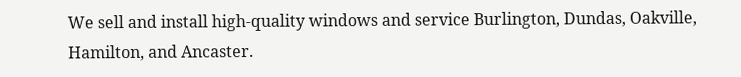We sell and install high-quality windows and service Burlington, Dundas, Oakville, Hamilton, and Ancaster.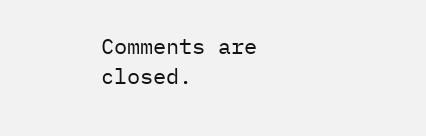Comments are closed.